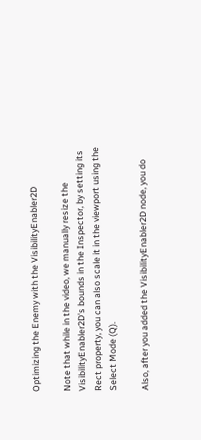Optimizing the Enemy with the VisibilityEnabler2D

Note that while in the video, we manually resize the VisibilityEnabler2D's bounds in the Inspector, by setting its Rect property, you can also scale it in the viewport using the Select Mode (Q).

Also, after you added the VisibilityEnabler2D node, you do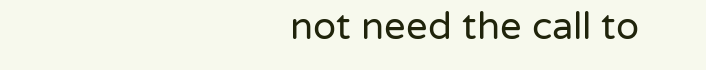not need the call to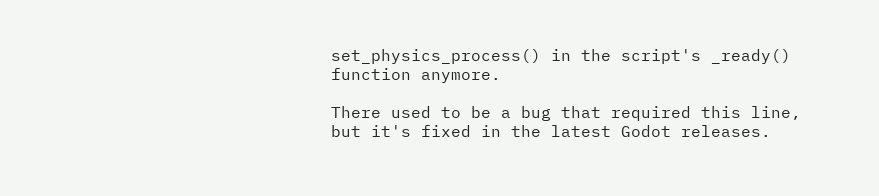set_physics_process() in the script's _ready() function anymore.

There used to be a bug that required this line, but it's fixed in the latest Godot releases.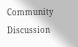Community Discussion